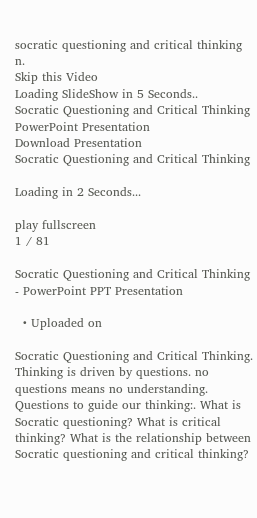socratic questioning and critical thinking n.
Skip this Video
Loading SlideShow in 5 Seconds..
Socratic Questioning and Critical Thinking PowerPoint Presentation
Download Presentation
Socratic Questioning and Critical Thinking

Loading in 2 Seconds...

play fullscreen
1 / 81

Socratic Questioning and Critical Thinking - PowerPoint PPT Presentation

  • Uploaded on

Socratic Questioning and Critical Thinking. Thinking is driven by questions. no questions means no understanding. Questions to guide our thinking:. What is Socratic questioning? What is critical thinking? What is the relationship between Socratic questioning and critical thinking?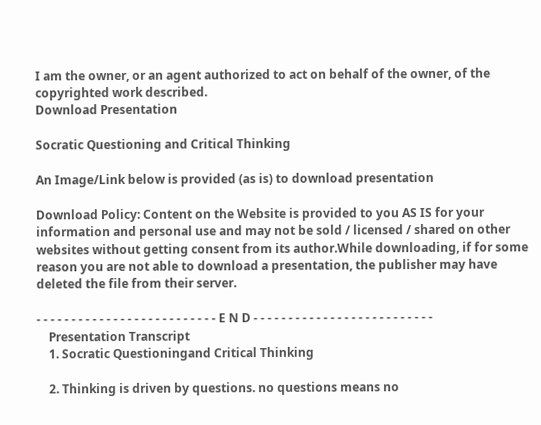I am the owner, or an agent authorized to act on behalf of the owner, of the copyrighted work described.
Download Presentation

Socratic Questioning and Critical Thinking

An Image/Link below is provided (as is) to download presentation

Download Policy: Content on the Website is provided to you AS IS for your information and personal use and may not be sold / licensed / shared on other websites without getting consent from its author.While downloading, if for some reason you are not able to download a presentation, the publisher may have deleted the file from their server.

- - - - - - - - - - - - - - - - - - - - - - - - - - E N D - - - - - - - - - - - - - - - - - - - - - - - - - -
    Presentation Transcript
    1. Socratic Questioningand Critical Thinking

    2. Thinking is driven by questions. no questions means no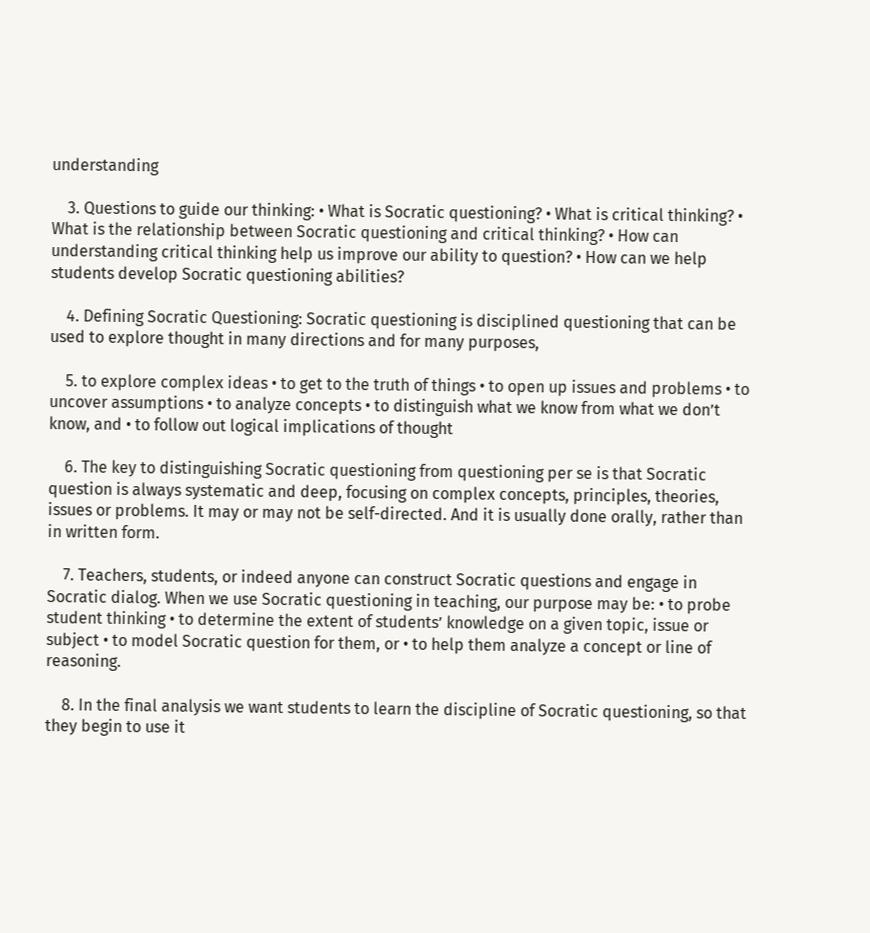understanding

    3. Questions to guide our thinking: • What is Socratic questioning? • What is critical thinking? • What is the relationship between Socratic questioning and critical thinking? • How can understanding critical thinking help us improve our ability to question? • How can we help students develop Socratic questioning abilities?

    4. Defining Socratic Questioning: Socratic questioning is disciplined questioning that can be used to explore thought in many directions and for many purposes,

    5. to explore complex ideas • to get to the truth of things • to open up issues and problems • to uncover assumptions • to analyze concepts • to distinguish what we know from what we don’t know, and • to follow out logical implications of thought

    6. The key to distinguishing Socratic questioning from questioning per se is that Socratic question is always systematic and deep, focusing on complex concepts, principles, theories, issues or problems. It may or may not be self-directed. And it is usually done orally, rather than in written form.

    7. Teachers, students, or indeed anyone can construct Socratic questions and engage in Socratic dialog. When we use Socratic questioning in teaching, our purpose may be: • to probe student thinking • to determine the extent of students’ knowledge on a given topic, issue or subject • to model Socratic question for them, or • to help them analyze a concept or line of reasoning.

    8. In the final analysis we want students to learn the discipline of Socratic questioning, so that they begin to use it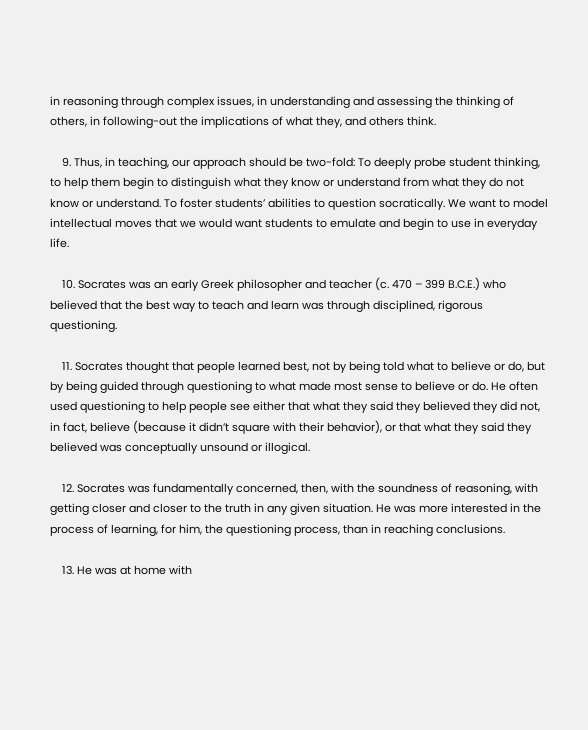in reasoning through complex issues, in understanding and assessing the thinking of others, in following-out the implications of what they, and others think.

    9. Thus, in teaching, our approach should be two-fold: To deeply probe student thinking, to help them begin to distinguish what they know or understand from what they do not know or understand. To foster students’ abilities to question socratically. We want to model intellectual moves that we would want students to emulate and begin to use in everyday life.

    10. Socrates was an early Greek philosopher and teacher (c. 470 – 399 B.C.E.) who believed that the best way to teach and learn was through disciplined, rigorous questioning.

    11. Socrates thought that people learned best, not by being told what to believe or do, but by being guided through questioning to what made most sense to believe or do. He often used questioning to help people see either that what they said they believed they did not, in fact, believe (because it didn’t square with their behavior), or that what they said they believed was conceptually unsound or illogical.

    12. Socrates was fundamentally concerned, then, with the soundness of reasoning, with getting closer and closer to the truth in any given situation. He was more interested in the process of learning, for him, the questioning process, than in reaching conclusions.

    13. He was at home with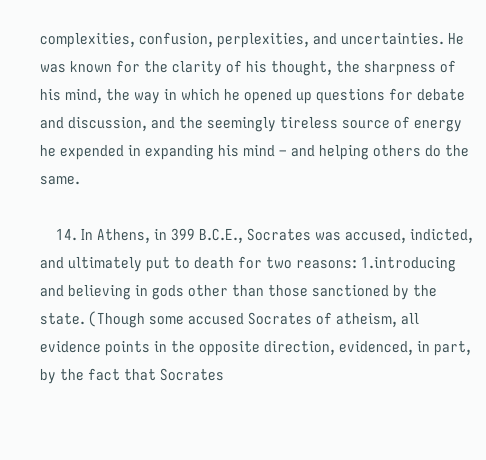complexities, confusion, perplexities, and uncertainties. He was known for the clarity of his thought, the sharpness of his mind, the way in which he opened up questions for debate and discussion, and the seemingly tireless source of energy he expended in expanding his mind – and helping others do the same.

    14. In Athens, in 399 B.C.E., Socrates was accused, indicted, and ultimately put to death for two reasons: 1.introducing and believing in gods other than those sanctioned by the state. (Though some accused Socrates of atheism, all evidence points in the opposite direction, evidenced, in part, by the fact that Socrates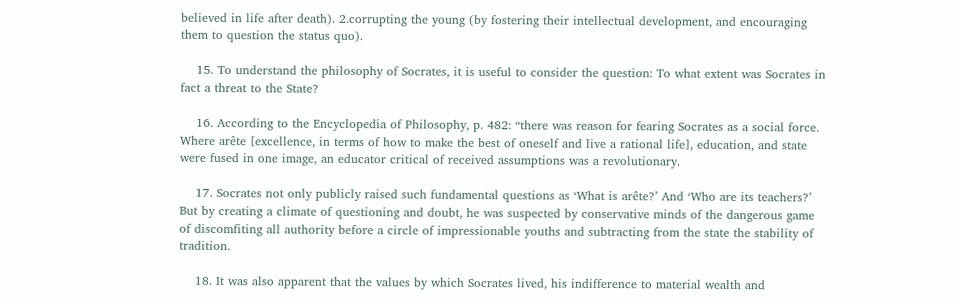believed in life after death). 2.corrupting the young (by fostering their intellectual development, and encouraging them to question the status quo).

    15. To understand the philosophy of Socrates, it is useful to consider the question: To what extent was Socrates in fact a threat to the State?

    16. According to the Encyclopedia of Philosophy, p. 482: “there was reason for fearing Socrates as a social force. Where arête [excellence, in terms of how to make the best of oneself and live a rational life], education, and state were fused in one image, an educator critical of received assumptions was a revolutionary.

    17. Socrates not only publicly raised such fundamental questions as ‘What is arête?’ And ‘Who are its teachers?’ But by creating a climate of questioning and doubt, he was suspected by conservative minds of the dangerous game of discomfiting all authority before a circle of impressionable youths and subtracting from the state the stability of tradition.

    18. It was also apparent that the values by which Socrates lived, his indifference to material wealth and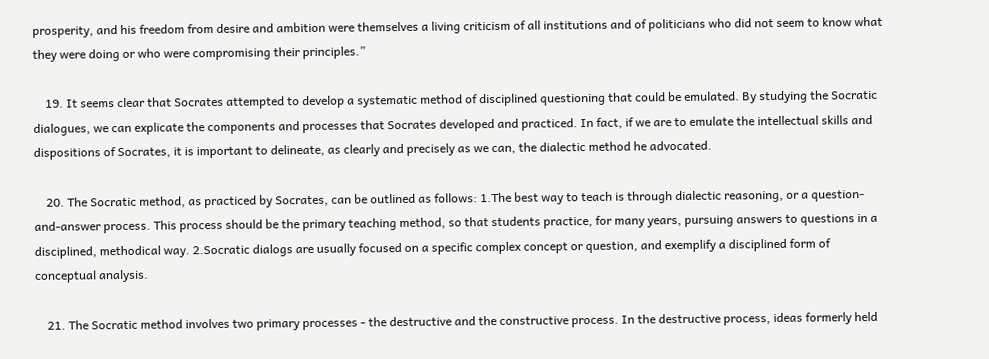prosperity, and his freedom from desire and ambition were themselves a living criticism of all institutions and of politicians who did not seem to know what they were doing or who were compromising their principles.”

    19. It seems clear that Socrates attempted to develop a systematic method of disciplined questioning that could be emulated. By studying the Socratic dialogues, we can explicate the components and processes that Socrates developed and practiced. In fact, if we are to emulate the intellectual skills and dispositions of Socrates, it is important to delineate, as clearly and precisely as we can, the dialectic method he advocated.

    20. The Socratic method, as practiced by Socrates, can be outlined as follows: 1.The best way to teach is through dialectic reasoning, or a question-and-answer process. This process should be the primary teaching method, so that students practice, for many years, pursuing answers to questions in a disciplined, methodical way. 2.Socratic dialogs are usually focused on a specific complex concept or question, and exemplify a disciplined form of conceptual analysis.

    21. The Socratic method involves two primary processes - the destructive and the constructive process. In the destructive process, ideas formerly held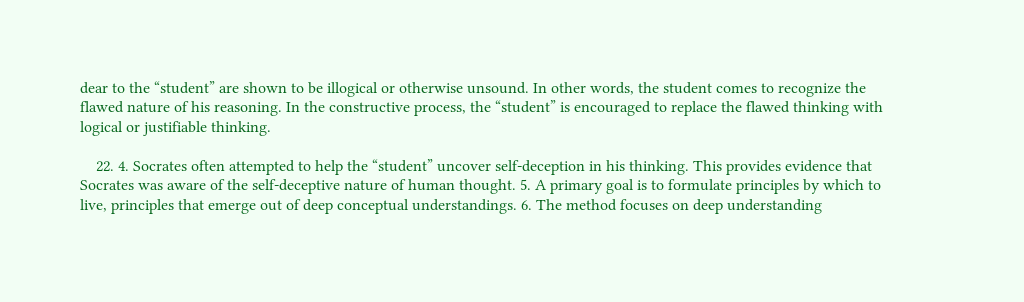dear to the “student” are shown to be illogical or otherwise unsound. In other words, the student comes to recognize the flawed nature of his reasoning. In the constructive process, the “student” is encouraged to replace the flawed thinking with logical or justifiable thinking.

    22. 4. Socrates often attempted to help the “student” uncover self-deception in his thinking. This provides evidence that Socrates was aware of the self-deceptive nature of human thought. 5. A primary goal is to formulate principles by which to live, principles that emerge out of deep conceptual understandings. 6. The method focuses on deep understanding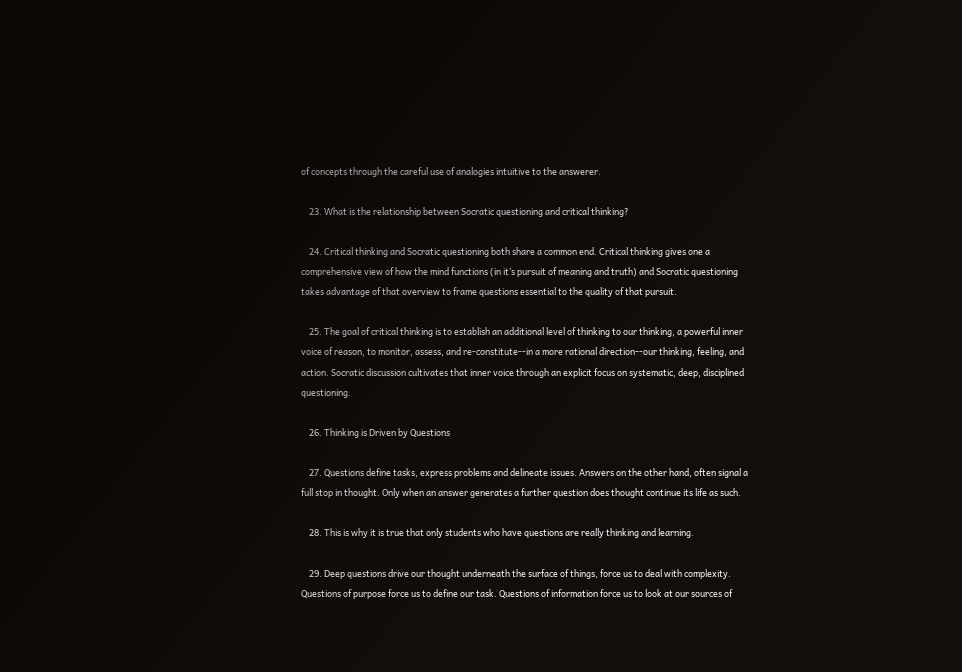of concepts through the careful use of analogies intuitive to the answerer.

    23. What is the relationship between Socratic questioning and critical thinking?

    24. Critical thinking and Socratic questioning both share a common end. Critical thinking gives one a comprehensive view of how the mind functions (in it’s pursuit of meaning and truth) and Socratic questioning takes advantage of that overview to frame questions essential to the quality of that pursuit.

    25. The goal of critical thinking is to establish an additional level of thinking to our thinking, a powerful inner voice of reason, to monitor, assess, and re-constitute--in a more rational direction--our thinking, feeling, and action. Socratic discussion cultivates that inner voice through an explicit focus on systematic, deep, disciplined questioning.

    26. Thinking is Driven by Questions

    27. Questions define tasks, express problems and delineate issues. Answers on the other hand, often signal a full stop in thought. Only when an answer generates a further question does thought continue its life as such.

    28. This is why it is true that only students who have questions are really thinking and learning.

    29. Deep questions drive our thought underneath the surface of things, force us to deal with complexity. Questions of purpose force us to define our task. Questions of information force us to look at our sources of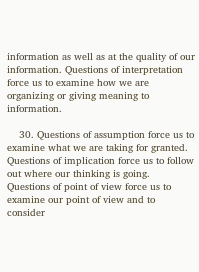information as well as at the quality of our information. Questions of interpretation force us to examine how we are organizing or giving meaning to information.

    30. Questions of assumption force us to examine what we are taking for granted. Questions of implication force us to follow out where our thinking is going. Questions of point of view force us to examine our point of view and to consider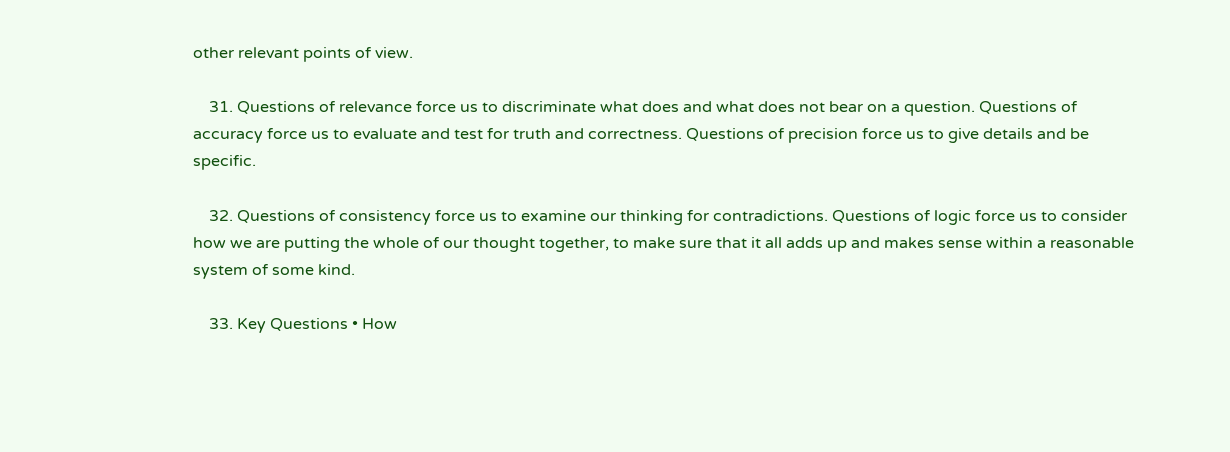other relevant points of view.

    31. Questions of relevance force us to discriminate what does and what does not bear on a question. Questions of accuracy force us to evaluate and test for truth and correctness. Questions of precision force us to give details and be specific.

    32. Questions of consistency force us to examine our thinking for contradictions. Questions of logic force us to consider how we are putting the whole of our thought together, to make sure that it all adds up and makes sense within a reasonable system of some kind.

    33. Key Questions • How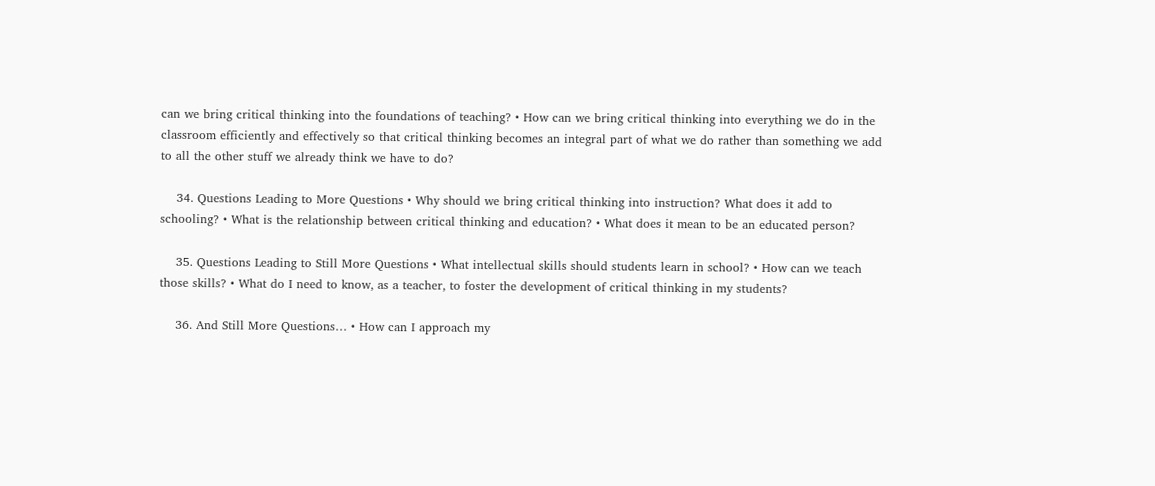can we bring critical thinking into the foundations of teaching? • How can we bring critical thinking into everything we do in the classroom efficiently and effectively so that critical thinking becomes an integral part of what we do rather than something we add to all the other stuff we already think we have to do?

    34. Questions Leading to More Questions • Why should we bring critical thinking into instruction? What does it add to schooling? • What is the relationship between critical thinking and education? • What does it mean to be an educated person?

    35. Questions Leading to Still More Questions • What intellectual skills should students learn in school? • How can we teach those skills? • What do I need to know, as a teacher, to foster the development of critical thinking in my students?

    36. And Still More Questions… • How can I approach my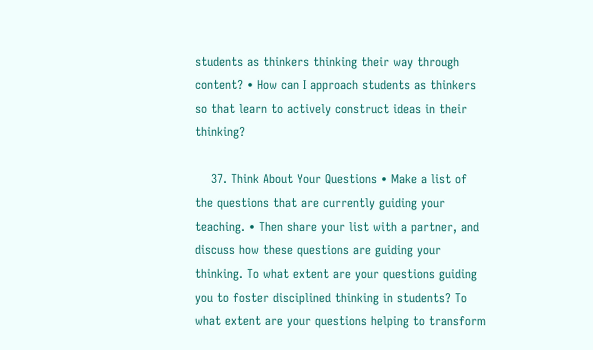students as thinkers thinking their way through content? • How can I approach students as thinkers so that learn to actively construct ideas in their thinking?

    37. Think About Your Questions • Make a list of the questions that are currently guiding your teaching. • Then share your list with a partner, and discuss how these questions are guiding your thinking. To what extent are your questions guiding you to foster disciplined thinking in students? To what extent are your questions helping to transform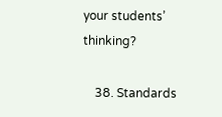your students’ thinking?

    38. Standards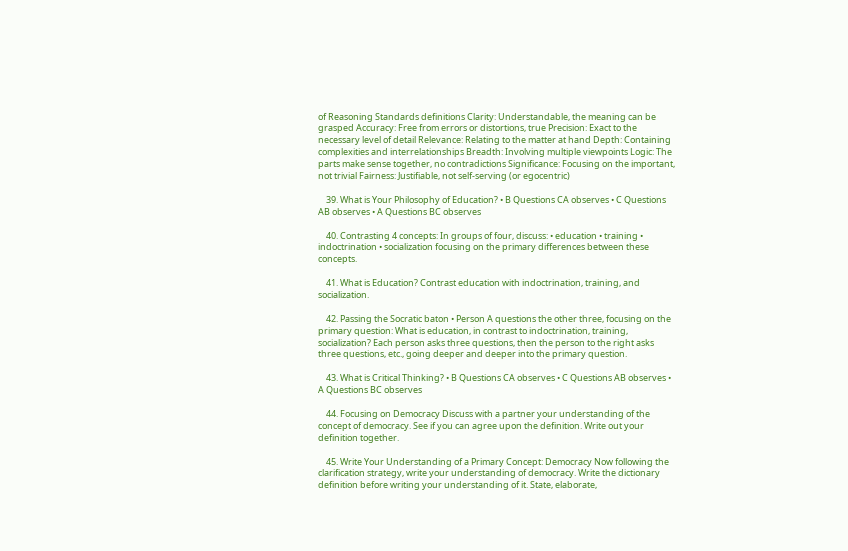of Reasoning Standards definitions Clarity: Understandable, the meaning can be grasped Accuracy: Free from errors or distortions, true Precision: Exact to the necessary level of detail Relevance: Relating to the matter at hand Depth: Containing complexities and interrelationships Breadth: Involving multiple viewpoints Logic: The parts make sense together, no contradictions Significance: Focusing on the important, not trivial Fairness: Justifiable, not self-serving (or egocentric)

    39. What is Your Philosophy of Education? • B Questions CA observes • C Questions AB observes • A Questions BC observes

    40. Contrasting 4 concepts: In groups of four, discuss: • education • training • indoctrination • socialization focusing on the primary differences between these concepts.

    41. What is Education? Contrast education with indoctrination, training, and socialization.

    42. Passing the Socratic baton • Person A questions the other three, focusing on the primary question: What is education, in contrast to indoctrination, training, socialization? Each person asks three questions, then the person to the right asks three questions, etc., going deeper and deeper into the primary question.

    43. What is Critical Thinking? • B Questions CA observes • C Questions AB observes • A Questions BC observes

    44. Focusing on Democracy Discuss with a partner your understanding of the concept of democracy. See if you can agree upon the definition. Write out your definition together.

    45. Write Your Understanding of a Primary Concept: Democracy Now following the clarification strategy, write your understanding of democracy. Write the dictionary definition before writing your understanding of it. State, elaborate,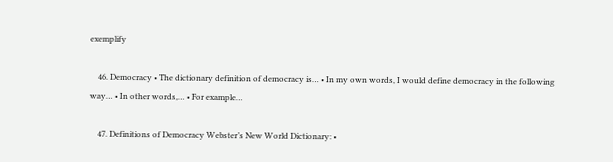exemplify

    46. Democracy • The dictionary definition of democracy is… • In my own words, I would define democracy in the following way… • In other words,… • For example…

    47. Definitions of Democracy Webster’s New World Dictionary: •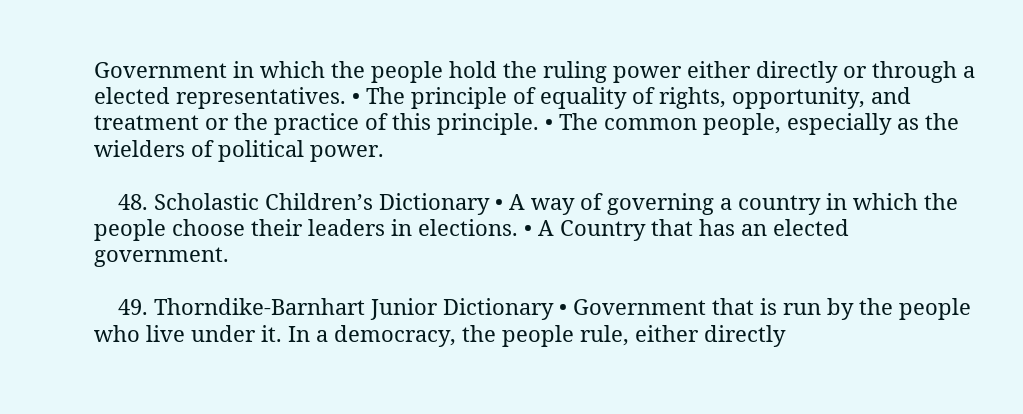Government in which the people hold the ruling power either directly or through a elected representatives. • The principle of equality of rights, opportunity, and treatment or the practice of this principle. • The common people, especially as the wielders of political power.

    48. Scholastic Children’s Dictionary • A way of governing a country in which the people choose their leaders in elections. • A Country that has an elected government.

    49. Thorndike-Barnhart Junior Dictionary • Government that is run by the people who live under it. In a democracy, the people rule, either directly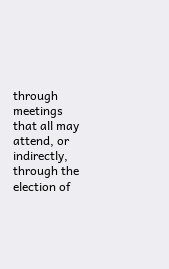through meetings that all may attend, or indirectly, through the election of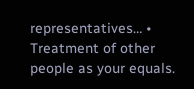representatives… • Treatment of other people as your equals.